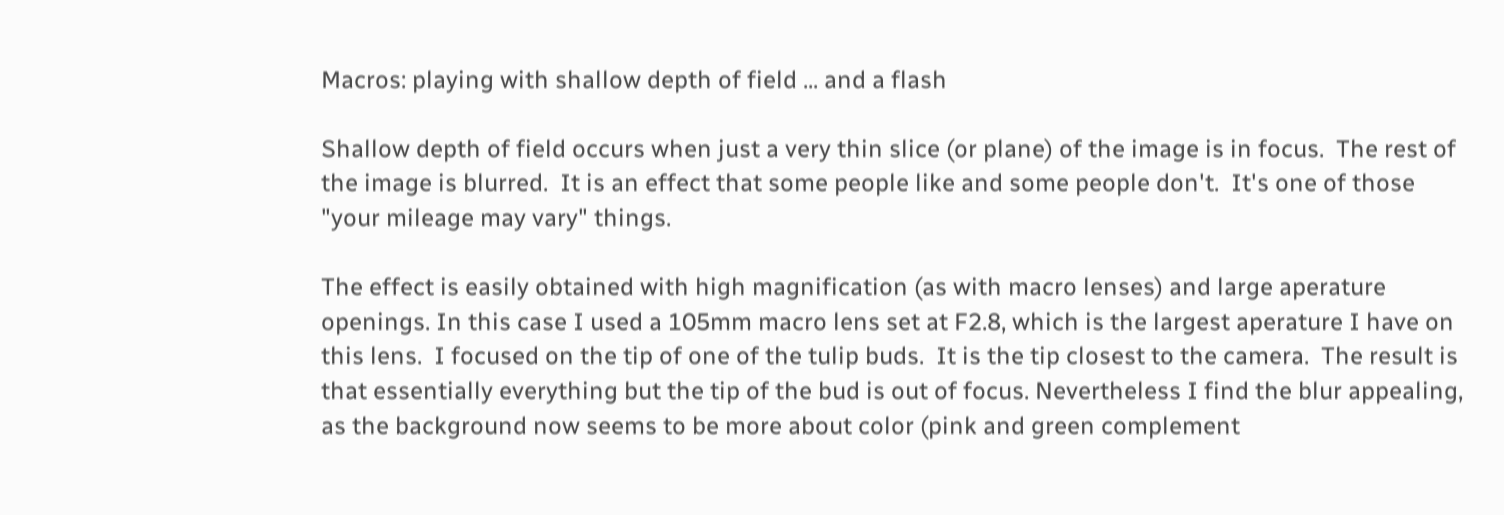Macros: playing with shallow depth of field ... and a flash

Shallow depth of field occurs when just a very thin slice (or plane) of the image is in focus.  The rest of the image is blurred.  It is an effect that some people like and some people don't.  It's one of those "your mileage may vary" things.

The effect is easily obtained with high magnification (as with macro lenses) and large aperature openings. In this case I used a 105mm macro lens set at F2.8, which is the largest aperature I have on this lens.  I focused on the tip of one of the tulip buds.  It is the tip closest to the camera.  The result is that essentially everything but the tip of the bud is out of focus. Nevertheless I find the blur appealing, as the background now seems to be more about color (pink and green complement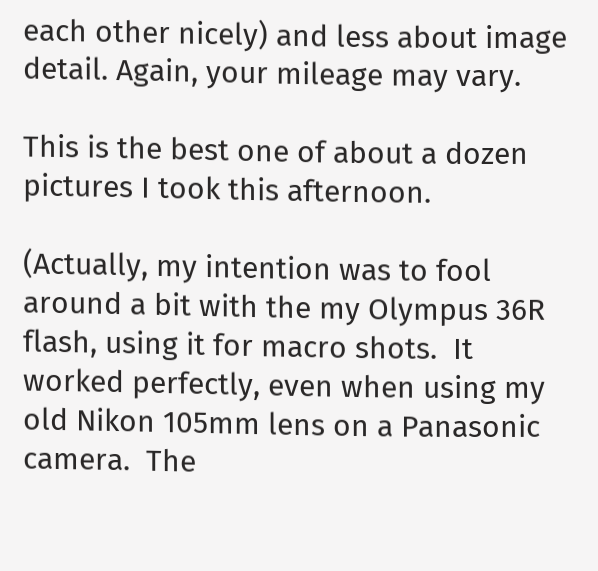each other nicely) and less about image detail. Again, your mileage may vary.

This is the best one of about a dozen pictures I took this afternoon.

(Actually, my intention was to fool around a bit with the my Olympus 36R flash, using it for macro shots.  It worked perfectly, even when using my old Nikon 105mm lens on a Panasonic camera.  The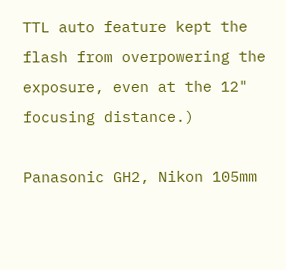TTL auto feature kept the flash from overpowering the exposure, even at the 12" focusing distance.)

Panasonic GH2, Nikon 105mm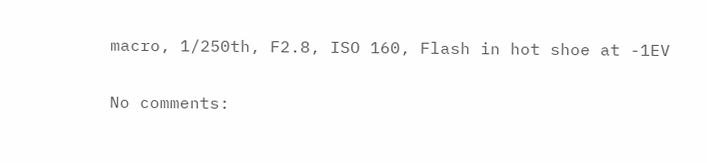macro, 1/250th, F2.8, ISO 160, Flash in hot shoe at -1EV

No comments: